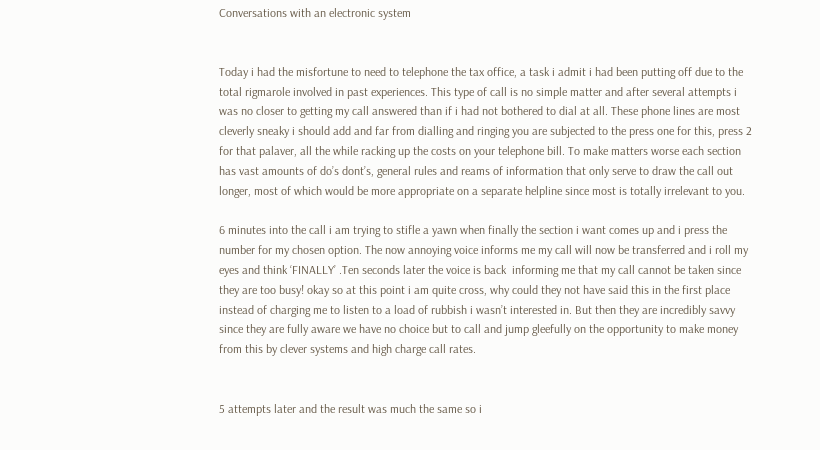Conversations with an electronic system


Today i had the misfortune to need to telephone the tax office, a task i admit i had been putting off due to the total rigmarole involved in past experiences. This type of call is no simple matter and after several attempts i was no closer to getting my call answered than if i had not bothered to dial at all. These phone lines are most cleverly sneaky i should add and far from dialling and ringing you are subjected to the press one for this, press 2 for that palaver, all the while racking up the costs on your telephone bill. To make matters worse each section has vast amounts of do’s dont’s, general rules and reams of information that only serve to draw the call out longer, most of which would be more appropriate on a separate helpline since most is totally irrelevant to you.

6 minutes into the call i am trying to stifle a yawn when finally the section i want comes up and i press the number for my chosen option. The now annoying voice informs me my call will now be transferred and i roll my eyes and think ‘FINALLY’ .Ten seconds later the voice is back  informing me that my call cannot be taken since they are too busy! okay so at this point i am quite cross, why could they not have said this in the first place instead of charging me to listen to a load of rubbish i wasn’t interested in. But then they are incredibly savvy since they are fully aware we have no choice but to call and jump gleefully on the opportunity to make money from this by clever systems and high charge call rates.


5 attempts later and the result was much the same so i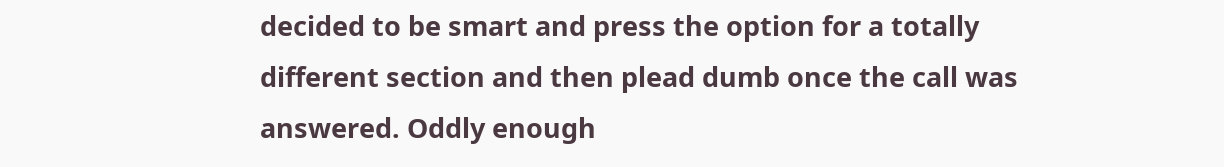decided to be smart and press the option for a totally different section and then plead dumb once the call was answered. Oddly enough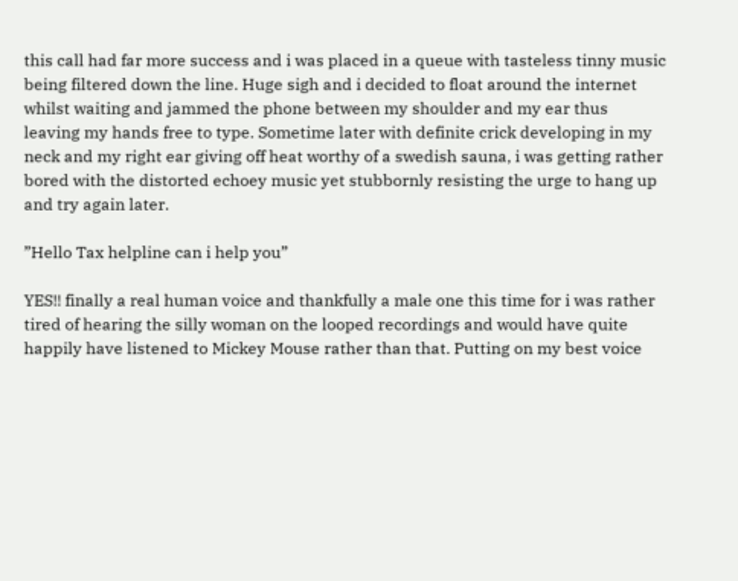this call had far more success and i was placed in a queue with tasteless tinny music being filtered down the line. Huge sigh and i decided to float around the internet whilst waiting and jammed the phone between my shoulder and my ear thus leaving my hands free to type. Sometime later with definite crick developing in my neck and my right ear giving off heat worthy of a swedish sauna, i was getting rather bored with the distorted echoey music yet stubbornly resisting the urge to hang up and try again later.

”Hello Tax helpline can i help you”

YES!! finally a real human voice and thankfully a male one this time for i was rather tired of hearing the silly woman on the looped recordings and would have quite happily have listened to Mickey Mouse rather than that. Putting on my best voice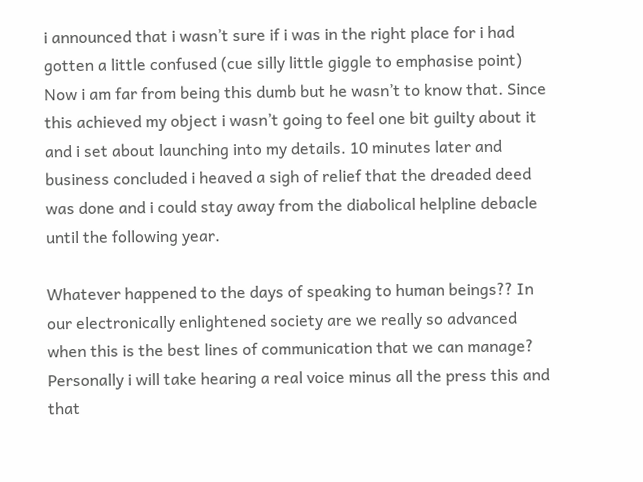i announced that i wasn’t sure if i was in the right place for i had gotten a little confused (cue silly little giggle to emphasise point) Now i am far from being this dumb but he wasn’t to know that. Since this achieved my object i wasn’t going to feel one bit guilty about it and i set about launching into my details. 10 minutes later and business concluded i heaved a sigh of relief that the dreaded deed was done and i could stay away from the diabolical helpline debacle until the following year.

Whatever happened to the days of speaking to human beings?? In our electronically enlightened society are we really so advanced when this is the best lines of communication that we can manage? Personally i will take hearing a real voice minus all the press this and that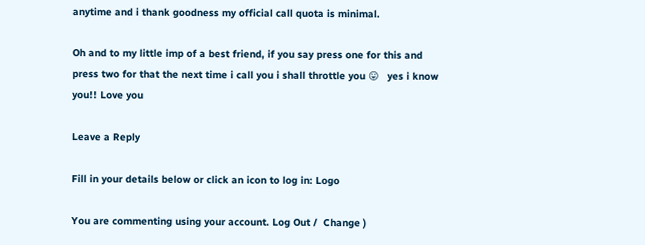anytime and i thank goodness my official call quota is minimal.

Oh and to my little imp of a best friend, if you say press one for this and press two for that the next time i call you i shall throttle you 😛   yes i know you!! Love you

Leave a Reply

Fill in your details below or click an icon to log in: Logo

You are commenting using your account. Log Out /  Change )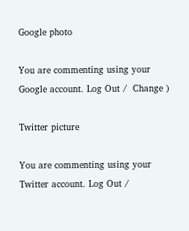Google photo

You are commenting using your Google account. Log Out /  Change )

Twitter picture

You are commenting using your Twitter account. Log Out /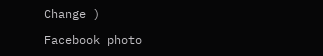Change )

Facebook photo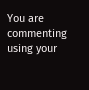You are commenting using your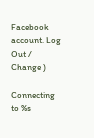Facebook account. Log Out /  Change )

Connecting to %s